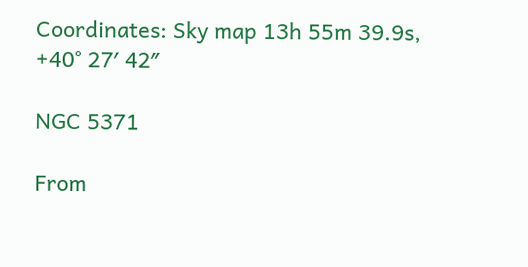Coordinates: Sky map 13h 55m 39.9s, +40° 27′ 42″

NGC 5371

From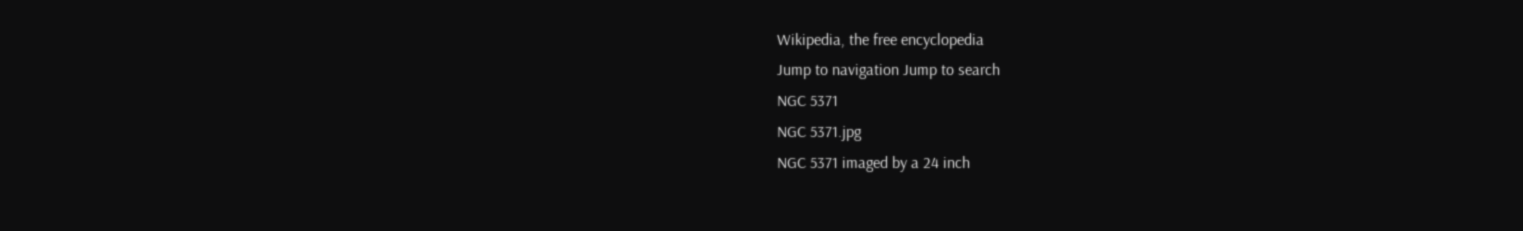Wikipedia, the free encyclopedia
Jump to navigation Jump to search
NGC 5371
NGC 5371.jpg
NGC 5371 imaged by a 24 inch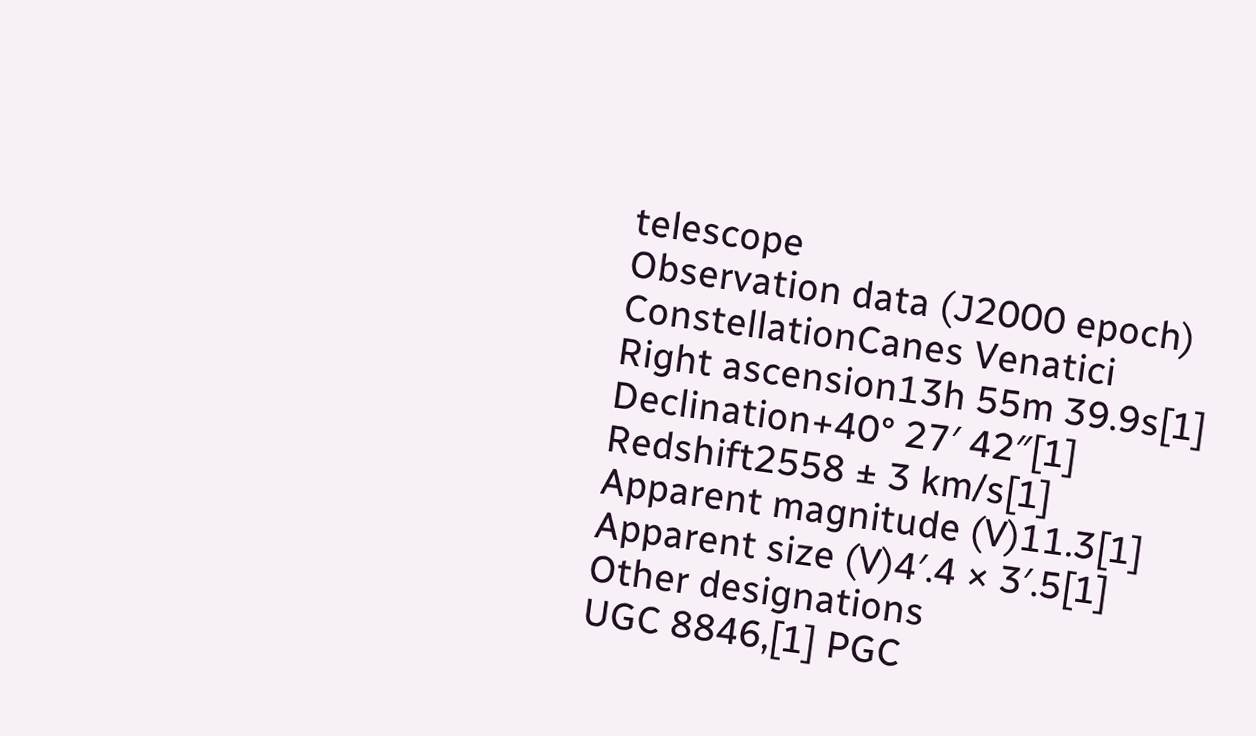telescope
Observation data (J2000 epoch)
ConstellationCanes Venatici
Right ascension13h 55m 39.9s[1]
Declination+40° 27′ 42″[1]
Redshift2558 ± 3 km/s[1]
Apparent magnitude (V)11.3[1]
Apparent size (V)4′.4 × 3′.5[1]
Other designations
UGC 8846,[1] PGC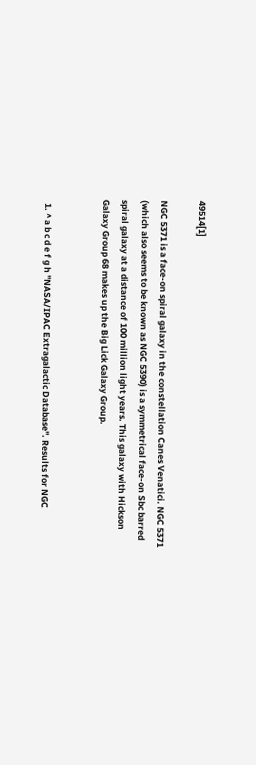49514[1]

NGC 5371 is a face-on spiral galaxy in the constellation Canes Venatici. NGC 5371 (which also seems to be known as NGC 5390) is a symmetrical face-on Sbc barred spiral galaxy at a distance of 100 million light years. This galaxy with Hickson Galaxy Group 68 makes up the Big Lick Galaxy Group.


  1. ^ a b c d e f g h "NASA/IPAC Extragalactic Database". Results for NGC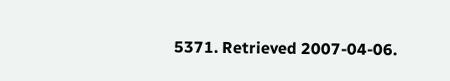5371. Retrieved 2007-04-06.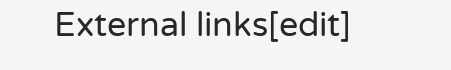External links[edit]